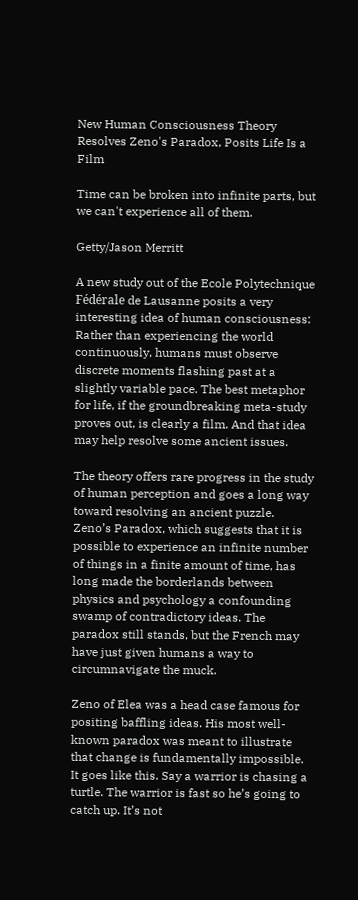New Human Consciousness Theory Resolves Zeno's Paradox, Posits Life Is a Film

Time can be broken into infinite parts, but we can't experience all of them.

Getty/Jason Merritt

A new study out of the Ecole Polytechnique Fédérale de Lausanne posits a very interesting idea of human consciousness: Rather than experiencing the world continuously, humans must observe discrete moments flashing past at a slightly variable pace. The best metaphor for life, if the groundbreaking meta-study proves out, is clearly a film. And that idea may help resolve some ancient issues.

The theory offers rare progress in the study of human perception and goes a long way toward resolving an ancient puzzle. Zeno’s Paradox, which suggests that it is possible to experience an infinite number of things in a finite amount of time, has long made the borderlands between physics and psychology a confounding swamp of contradictory ideas. The paradox still stands, but the French may have just given humans a way to circumnavigate the muck.

Zeno of Elea was a head case famous for positing baffling ideas. His most well-known paradox was meant to illustrate that change is fundamentally impossible. It goes like this. Say a warrior is chasing a turtle. The warrior is fast so he’s going to catch up. It’s not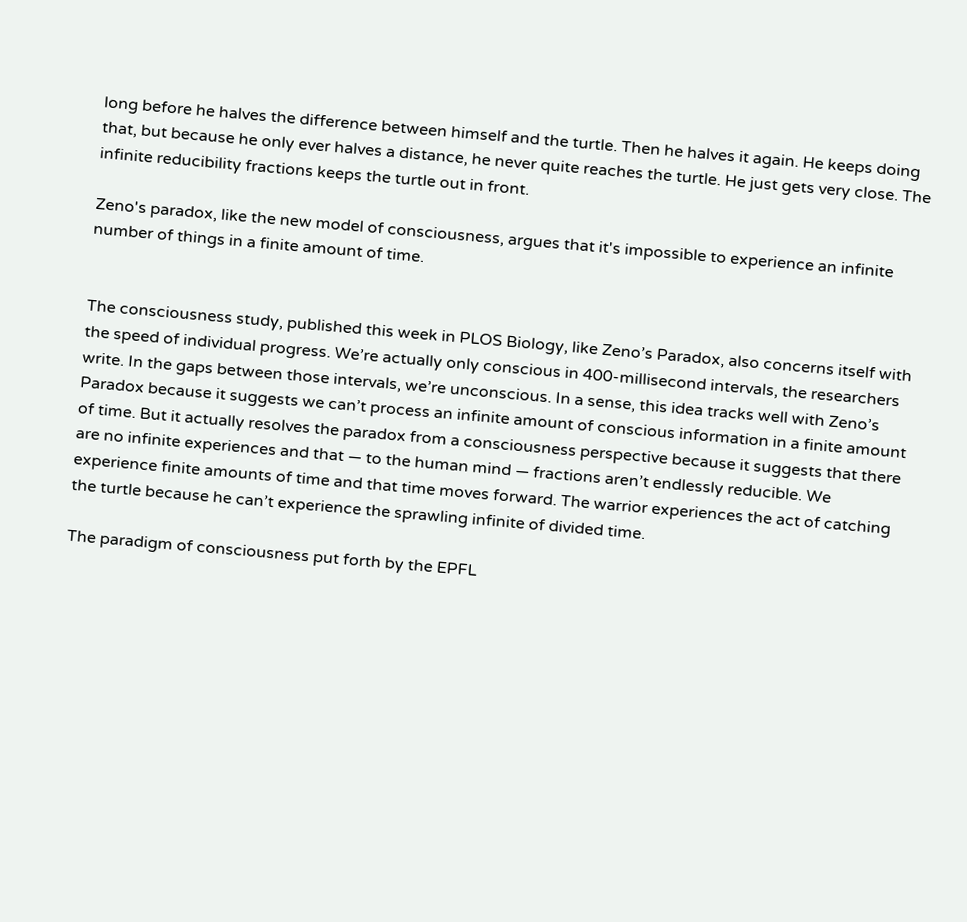long before he halves the difference between himself and the turtle. Then he halves it again. He keeps doing that, but because he only ever halves a distance, he never quite reaches the turtle. He just gets very close. The infinite reducibility fractions keeps the turtle out in front.

Zeno's paradox, like the new model of consciousness, argues that it's impossible to experience an infinite number of things in a finite amount of time.


The consciousness study, published this week in PLOS Biology, like Zeno’s Paradox, also concerns itself with the speed of individual progress. We’re actually only conscious in 400-millisecond intervals, the researchers write. In the gaps between those intervals, we’re unconscious. In a sense, this idea tracks well with Zeno’s Paradox because it suggests we can’t process an infinite amount of conscious information in a finite amount of time. But it actually resolves the paradox from a consciousness perspective because it suggests that there are no infinite experiences and that — to the human mind — fractions aren’t endlessly reducible. We experience finite amounts of time and that time moves forward. The warrior experiences the act of catching the turtle because he can’t experience the sprawling infinite of divided time.

The paradigm of consciousness put forth by the EPFL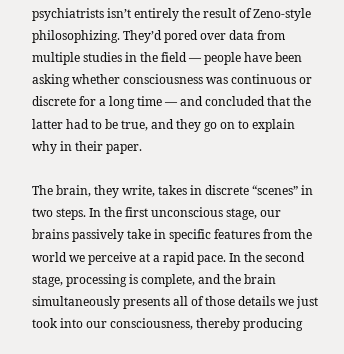psychiatrists isn’t entirely the result of Zeno-style philosophizing. They’d pored over data from multiple studies in the field — people have been asking whether consciousness was continuous or discrete for a long time — and concluded that the latter had to be true, and they go on to explain why in their paper.

The brain, they write, takes in discrete “scenes” in two steps. In the first unconscious stage, our brains passively take in specific features from the world we perceive at a rapid pace. In the second stage, processing is complete, and the brain simultaneously presents all of those details we just took into our consciousness, thereby producing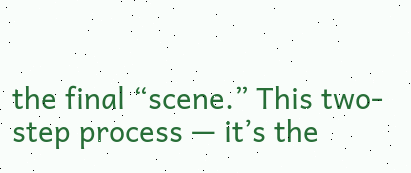the final “scene.” This two-step process — it’s the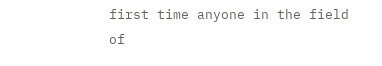first time anyone in the field of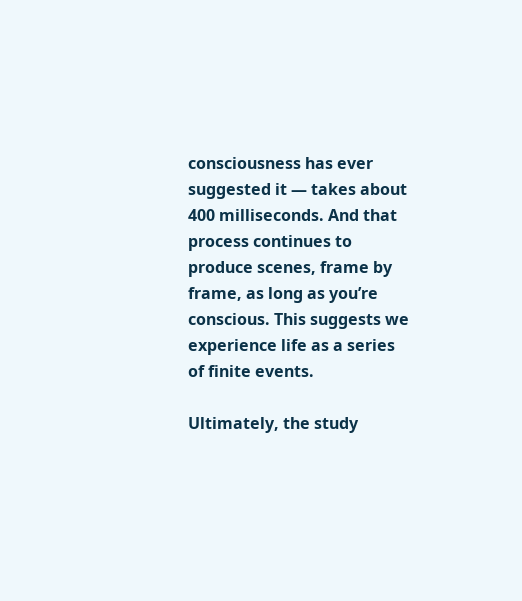consciousness has ever suggested it — takes about 400 milliseconds. And that process continues to produce scenes, frame by frame, as long as you’re conscious. This suggests we experience life as a series of finite events.

Ultimately, the study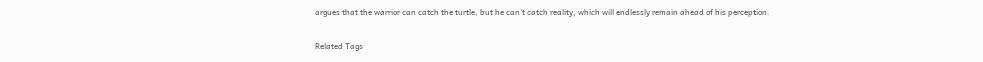argues that the warrior can catch the turtle, but he can’t catch reality, which will endlessly remain ahead of his perception.

Related Tags